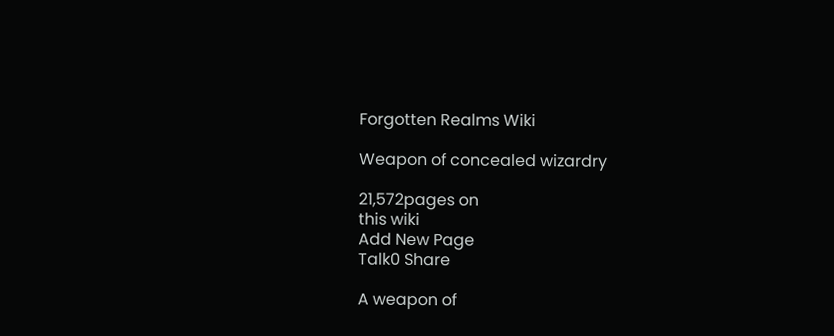Forgotten Realms Wiki

Weapon of concealed wizardry

21,572pages on
this wiki
Add New Page
Talk0 Share

A weapon of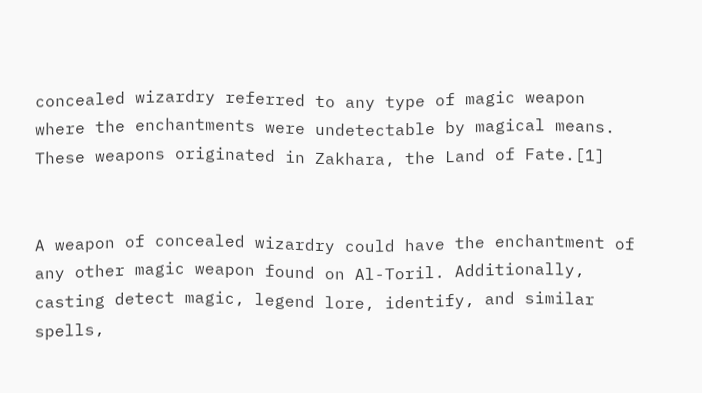concealed wizardry referred to any type of magic weapon where the enchantments were undetectable by magical means. These weapons originated in Zakhara, the Land of Fate.[1]


A weapon of concealed wizardry could have the enchantment of any other magic weapon found on Al-Toril. Additionally, casting detect magic, legend lore, identify, and similar spells,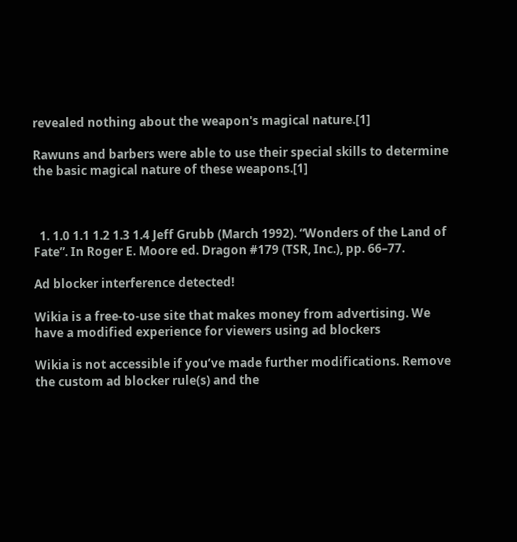revealed nothing about the weapon's magical nature.[1]

Rawuns and barbers were able to use their special skills to determine the basic magical nature of these weapons.[1]



  1. 1.0 1.1 1.2 1.3 1.4 Jeff Grubb (March 1992). “Wonders of the Land of Fate”. In Roger E. Moore ed. Dragon #179 (TSR, Inc.), pp. 66–77.

Ad blocker interference detected!

Wikia is a free-to-use site that makes money from advertising. We have a modified experience for viewers using ad blockers

Wikia is not accessible if you’ve made further modifications. Remove the custom ad blocker rule(s) and the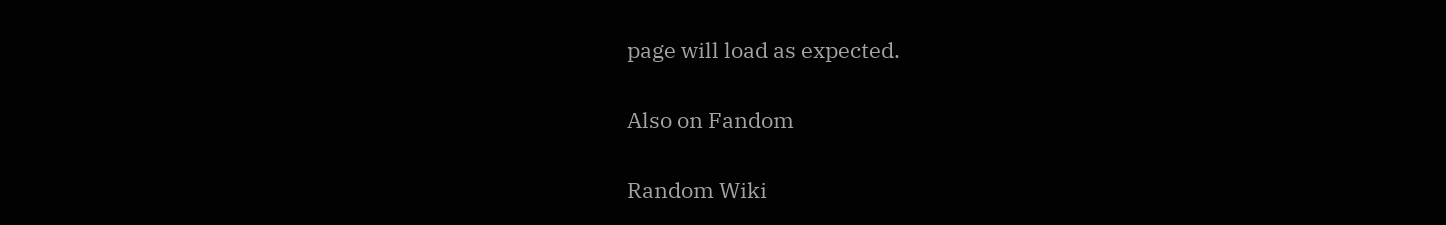page will load as expected.

Also on Fandom

Random Wiki